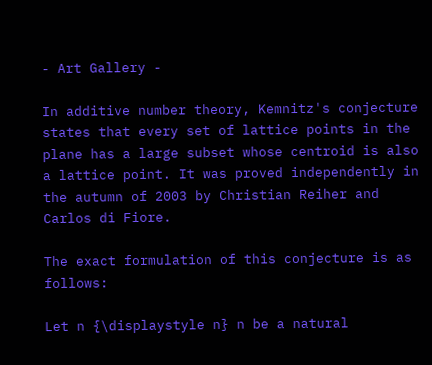- Art Gallery -

In additive number theory, Kemnitz's conjecture states that every set of lattice points in the plane has a large subset whose centroid is also a lattice point. It was proved independently in the autumn of 2003 by Christian Reiher and Carlos di Fiore.

The exact formulation of this conjecture is as follows:

Let n {\displaystyle n} n be a natural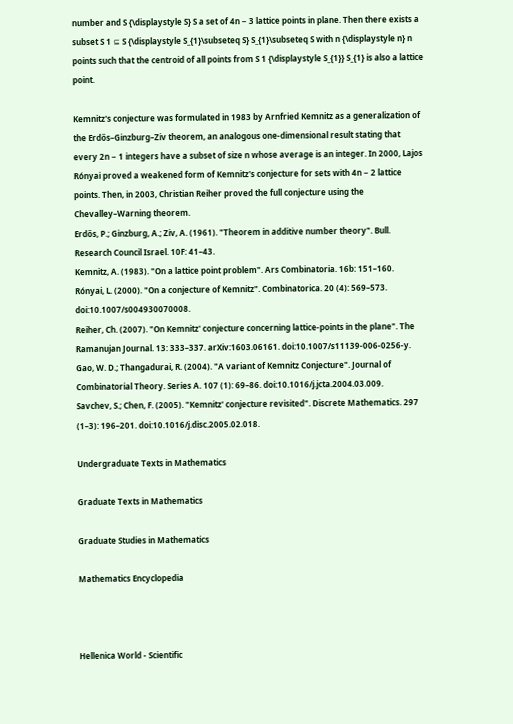number and S {\displaystyle S} S a set of 4n − 3 lattice points in plane. Then there exists a subset S 1 ⊆ S {\displaystyle S_{1}\subseteq S} S_{1}\subseteq S with n {\displaystyle n} n points such that the centroid of all points from S 1 {\displaystyle S_{1}} S_{1} is also a lattice point.

Kemnitz's conjecture was formulated in 1983 by Arnfried Kemnitz as a generalization of the Erdős–Ginzburg–Ziv theorem, an analogous one-dimensional result stating that every 2n − 1 integers have a subset of size n whose average is an integer. In 2000, Lajos Rónyai proved a weakened form of Kemnitz's conjecture for sets with 4n − 2 lattice points. Then, in 2003, Christian Reiher proved the full conjecture using the Chevalley–Warning theorem.
Erdős, P.; Ginzburg, A.; Ziv, A. (1961). "Theorem in additive number theory". Bull. Research Council Israel. 10F: 41–43.
Kemnitz, A. (1983). "On a lattice point problem". Ars Combinatoria. 16b: 151–160.
Rónyai, L. (2000). "On a conjecture of Kemnitz". Combinatorica. 20 (4): 569–573. doi:10.1007/s004930070008.
Reiher, Ch. (2007). "On Kemnitz' conjecture concerning lattice-points in the plane". The Ramanujan Journal. 13: 333–337. arXiv:1603.06161. doi:10.1007/s11139-006-0256-y.
Gao, W. D.; Thangadurai, R. (2004). "A variant of Kemnitz Conjecture". Journal of Combinatorial Theory. Series A. 107 (1): 69–86. doi:10.1016/j.jcta.2004.03.009.
Savchev, S.; Chen, F. (2005). "Kemnitz' conjecture revisited". Discrete Mathematics. 297 (1–3): 196–201. doi:10.1016/j.disc.2005.02.018.

Undergraduate Texts in Mathematics

Graduate Texts in Mathematics

Graduate Studies in Mathematics

Mathematics Encyclopedia



Hellenica World - Scientific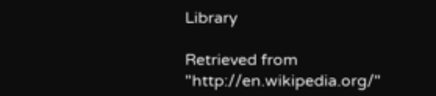Library

Retrieved from "http://en.wikipedia.org/"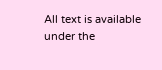All text is available under the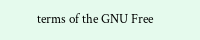terms of the GNU Free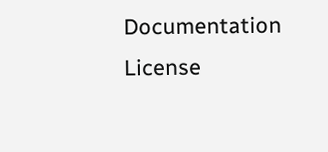Documentation License